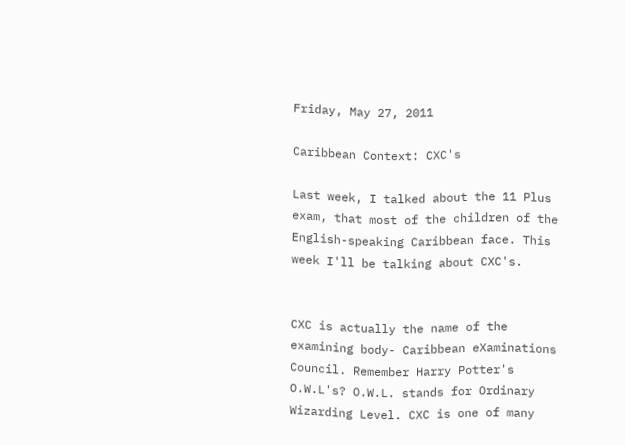Friday, May 27, 2011

Caribbean Context: CXC's

Last week, I talked about the 11 Plus exam, that most of the children of the English-speaking Caribbean face. This week I'll be talking about CXC's.


CXC is actually the name of the examining body- Caribbean eXaminations Council. Remember Harry Potter's O.W.L's? O.W.L. stands for Ordinary Wizarding Level. CXC is one of many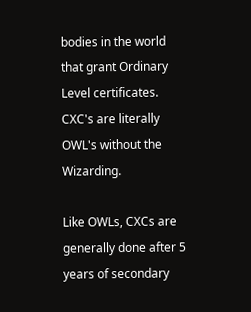bodies in the world that grant Ordinary Level certificates. CXC's are literally OWL's without the Wizarding.

Like OWLs, CXCs are generally done after 5 years of secondary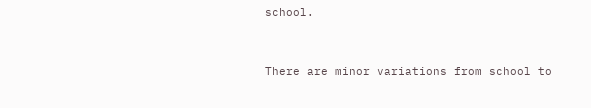school.


There are minor variations from school to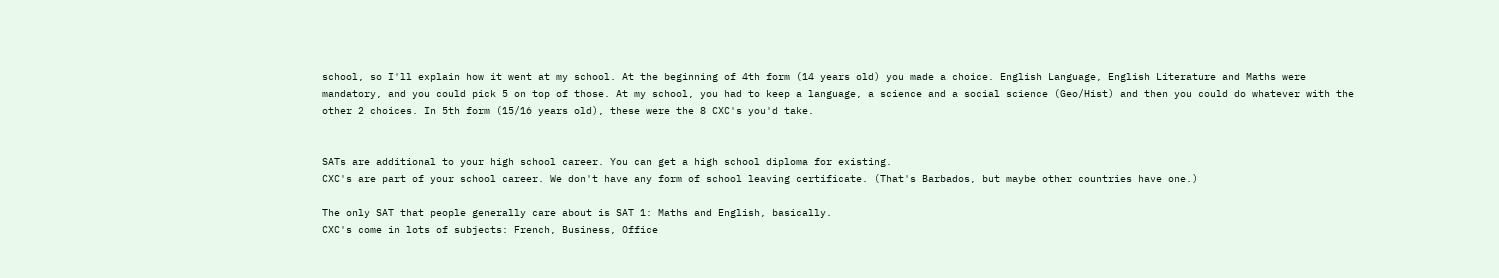school, so I'll explain how it went at my school. At the beginning of 4th form (14 years old) you made a choice. English Language, English Literature and Maths were mandatory, and you could pick 5 on top of those. At my school, you had to keep a language, a science and a social science (Geo/Hist) and then you could do whatever with the other 2 choices. In 5th form (15/16 years old), these were the 8 CXC's you'd take.


SATs are additional to your high school career. You can get a high school diploma for existing.
CXC's are part of your school career. We don't have any form of school leaving certificate. (That's Barbados, but maybe other countries have one.)

The only SAT that people generally care about is SAT 1: Maths and English, basically.
CXC's come in lots of subjects: French, Business, Office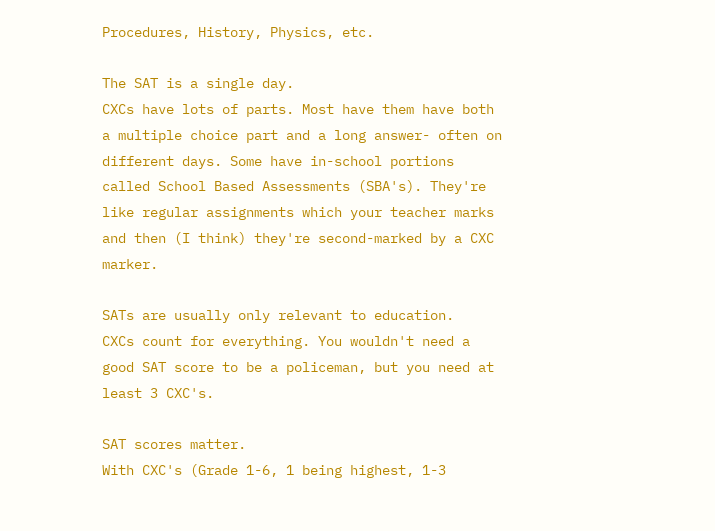Procedures, History, Physics, etc.

The SAT is a single day.
CXCs have lots of parts. Most have them have both a multiple choice part and a long answer- often on different days. Some have in-school portions called School Based Assessments (SBA's). They're like regular assignments which your teacher marks and then (I think) they're second-marked by a CXC marker.

SATs are usually only relevant to education.
CXCs count for everything. You wouldn't need a good SAT score to be a policeman, but you need at least 3 CXC's.

SAT scores matter.
With CXC's (Grade 1-6, 1 being highest, 1-3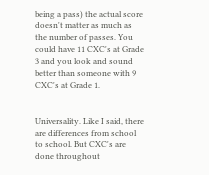being a pass) the actual score doesn't matter as much as the number of passes. You could have 11 CXC's at Grade 3 and you look and sound better than someone with 9 CXC's at Grade 1.


Universality. Like I said, there are differences from school to school. But CXC's are done throughout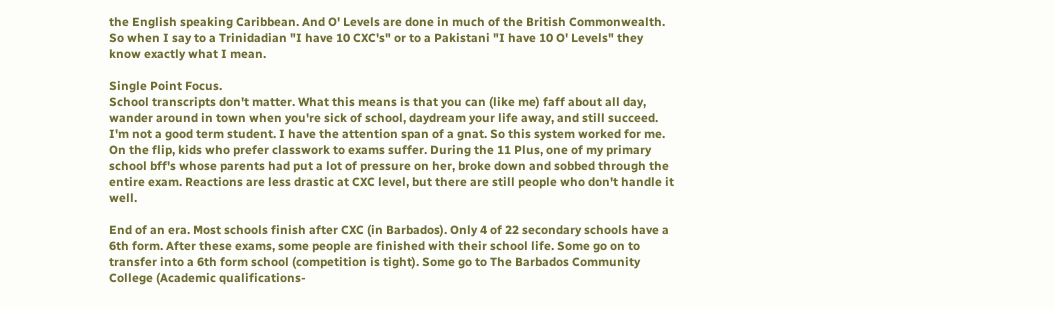the English speaking Caribbean. And O' Levels are done in much of the British Commonwealth. So when I say to a Trinidadian "I have 10 CXC's" or to a Pakistani "I have 10 O' Levels" they know exactly what I mean.

Single Point Focus.
School transcripts don't matter. What this means is that you can (like me) faff about all day, wander around in town when you're sick of school, daydream your life away, and still succeed. I'm not a good term student. I have the attention span of a gnat. So this system worked for me. On the flip, kids who prefer classwork to exams suffer. During the 11 Plus, one of my primary school bff's whose parents had put a lot of pressure on her, broke down and sobbed through the entire exam. Reactions are less drastic at CXC level, but there are still people who don't handle it well.

End of an era. Most schools finish after CXC (in Barbados). Only 4 of 22 secondary schools have a 6th form. After these exams, some people are finished with their school life. Some go on to transfer into a 6th form school (competition is tight). Some go to The Barbados Community College (Academic qualifications-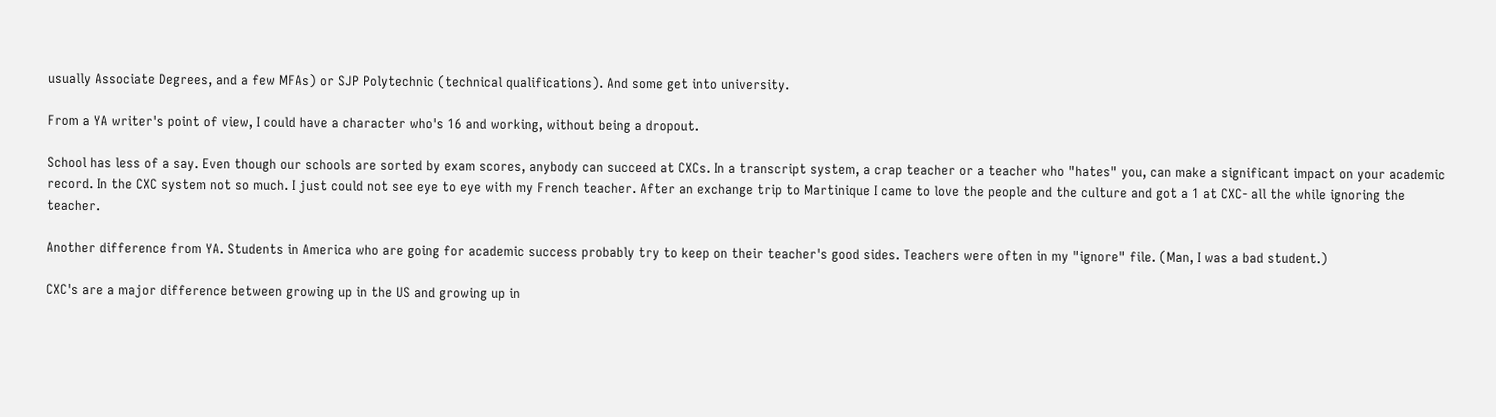usually Associate Degrees, and a few MFAs) or SJP Polytechnic (technical qualifications). And some get into university.

From a YA writer's point of view, I could have a character who's 16 and working, without being a dropout.

School has less of a say. Even though our schools are sorted by exam scores, anybody can succeed at CXCs. In a transcript system, a crap teacher or a teacher who "hates" you, can make a significant impact on your academic record. In the CXC system not so much. I just could not see eye to eye with my French teacher. After an exchange trip to Martinique I came to love the people and the culture and got a 1 at CXC- all the while ignoring the teacher.

Another difference from YA. Students in America who are going for academic success probably try to keep on their teacher's good sides. Teachers were often in my "ignore" file. (Man, I was a bad student.)

CXC's are a major difference between growing up in the US and growing up in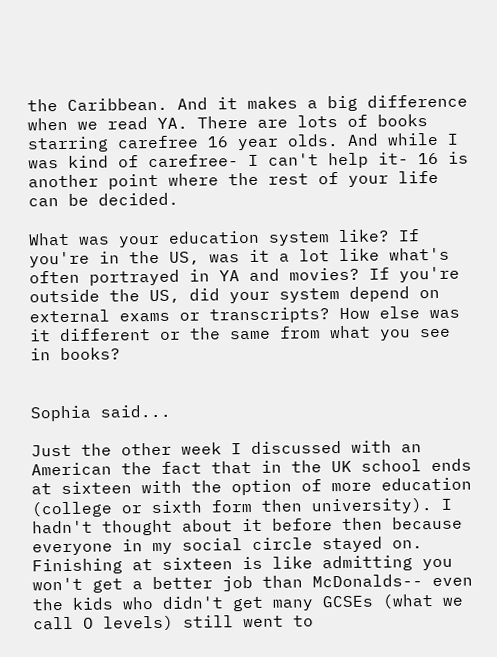the Caribbean. And it makes a big difference when we read YA. There are lots of books starring carefree 16 year olds. And while I was kind of carefree- I can't help it- 16 is another point where the rest of your life can be decided.

What was your education system like? If you're in the US, was it a lot like what's often portrayed in YA and movies? If you're outside the US, did your system depend on external exams or transcripts? How else was it different or the same from what you see in books?


Sophia said...

Just the other week I discussed with an American the fact that in the UK school ends at sixteen with the option of more education (college or sixth form then university). I hadn't thought about it before then because everyone in my social circle stayed on. Finishing at sixteen is like admitting you won't get a better job than McDonalds-- even the kids who didn't get many GCSEs (what we call O levels) still went to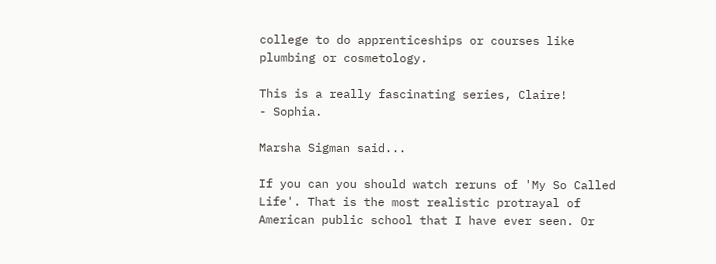college to do apprenticeships or courses like plumbing or cosmetology.

This is a really fascinating series, Claire!
- Sophia.

Marsha Sigman said...

If you can you should watch reruns of 'My So Called Life'. That is the most realistic protrayal of American public school that I have ever seen. Or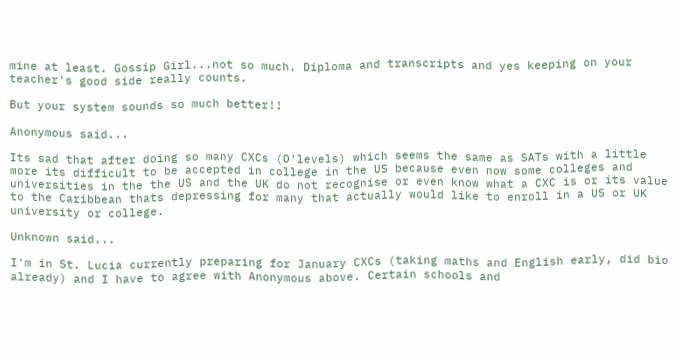mine at least. Gossip Girl...not so much. Diploma and transcripts and yes keeping on your teacher's good side really counts.

But your system sounds so much better!!

Anonymous said...

Its sad that after doing so many CXCs (O'levels) which seems the same as SATs with a little more its difficult to be accepted in college in the US because even now some colleges and universities in the the US and the UK do not recognise or even know what a CXC is or its value to the Caribbean thats depressing for many that actually would like to enroll in a US or UK university or college.

Unknown said...

I'm in St. Lucia currently preparing for January CXCs (taking maths and English early, did bio already) and I have to agree with Anonymous above. Certain schools and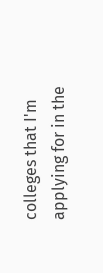colleges that I'm applying for in the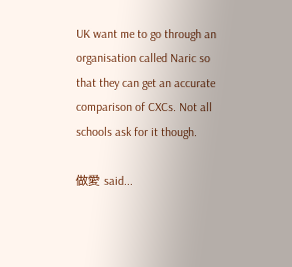UK want me to go through an organisation called Naric so that they can get an accurate comparison of CXCs. Not all schools ask for it though.

做愛 said...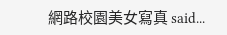網路校園美女寫真 said...